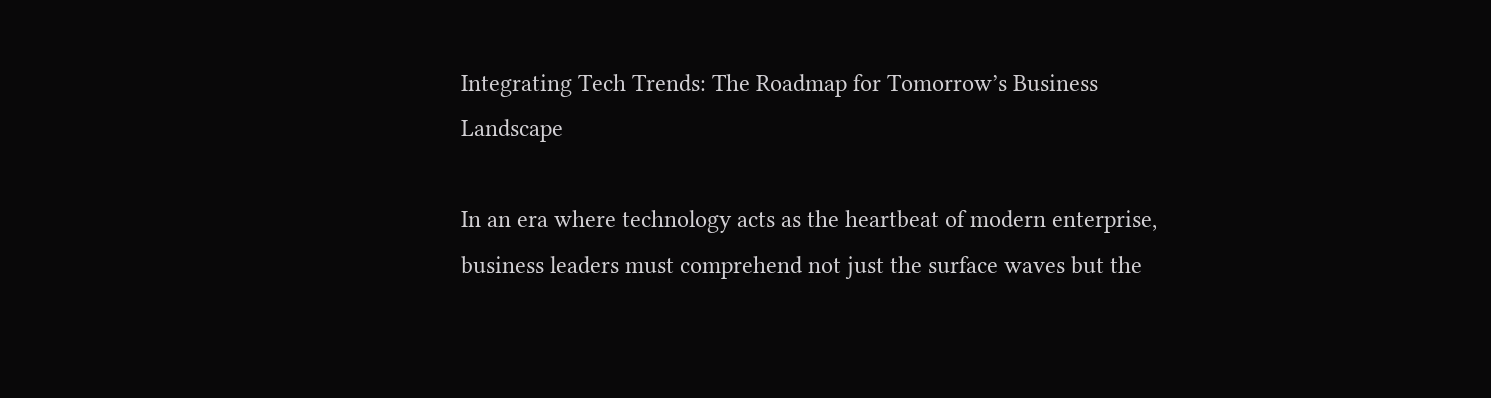Integrating Tech Trends: The Roadmap for Tomorrow’s Business Landscape

In an era where technology acts as the heartbeat of modern enterprise, business leaders must comprehend not just the surface waves but the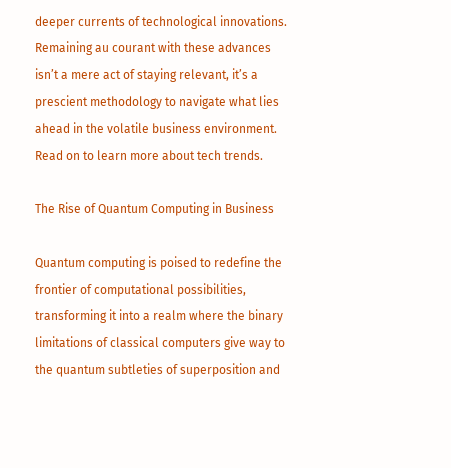deeper currents of technological innovations. Remaining au courant with these advances isn’t a mere act of staying relevant, it’s a prescient methodology to navigate what lies ahead in the volatile business environment. Read on to learn more about tech trends.

The Rise of Quantum Computing in Business

Quantum computing is poised to redefine the frontier of computational possibilities, transforming it into a realm where the binary limitations of classical computers give way to the quantum subtleties of superposition and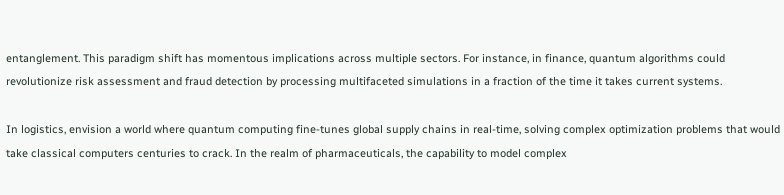entanglement. This paradigm shift has momentous implications across multiple sectors. For instance, in finance, quantum algorithms could revolutionize risk assessment and fraud detection by processing multifaceted simulations in a fraction of the time it takes current systems.

In logistics, envision a world where quantum computing fine-tunes global supply chains in real-time, solving complex optimization problems that would take classical computers centuries to crack. In the realm of pharmaceuticals, the capability to model complex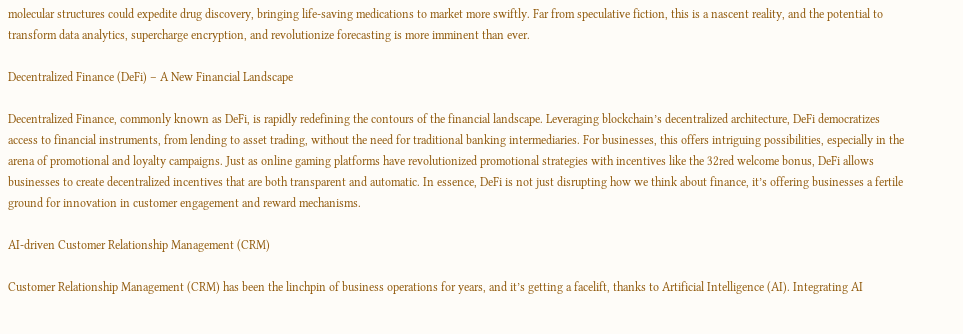molecular structures could expedite drug discovery, bringing life-saving medications to market more swiftly. Far from speculative fiction, this is a nascent reality, and the potential to transform data analytics, supercharge encryption, and revolutionize forecasting is more imminent than ever.

Decentralized Finance (DeFi) – A New Financial Landscape

Decentralized Finance, commonly known as DeFi, is rapidly redefining the contours of the financial landscape. Leveraging blockchain’s decentralized architecture, DeFi democratizes access to financial instruments, from lending to asset trading, without the need for traditional banking intermediaries. For businesses, this offers intriguing possibilities, especially in the arena of promotional and loyalty campaigns. Just as online gaming platforms have revolutionized promotional strategies with incentives like the 32red welcome bonus, DeFi allows businesses to create decentralized incentives that are both transparent and automatic. In essence, DeFi is not just disrupting how we think about finance, it’s offering businesses a fertile ground for innovation in customer engagement and reward mechanisms.

AI-driven Customer Relationship Management (CRM)

Customer Relationship Management (CRM) has been the linchpin of business operations for years, and it’s getting a facelift, thanks to Artificial Intelligence (AI). Integrating AI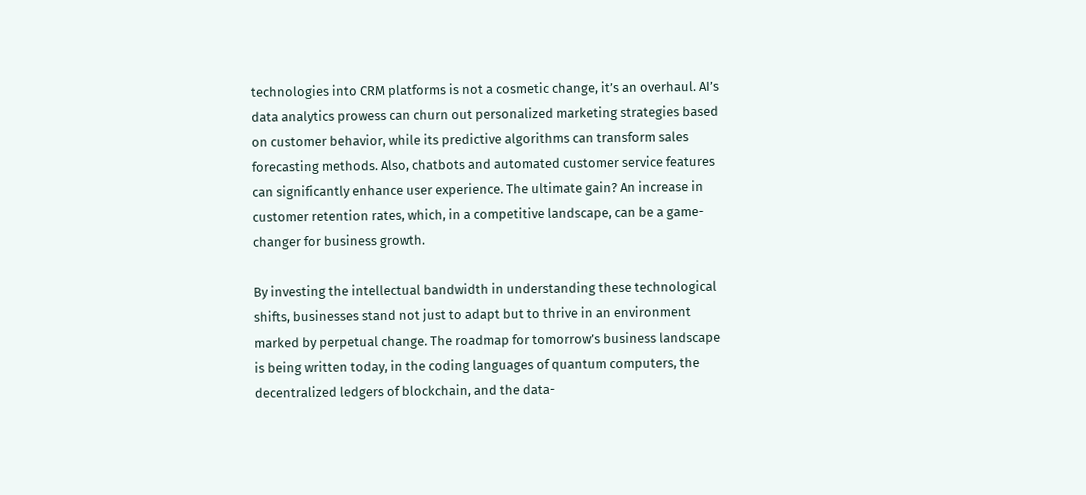technologies into CRM platforms is not a cosmetic change, it’s an overhaul. AI’s data analytics prowess can churn out personalized marketing strategies based on customer behavior, while its predictive algorithms can transform sales forecasting methods. Also, chatbots and automated customer service features can significantly enhance user experience. The ultimate gain? An increase in customer retention rates, which, in a competitive landscape, can be a game-changer for business growth.

By investing the intellectual bandwidth in understanding these technological shifts, businesses stand not just to adapt but to thrive in an environment marked by perpetual change. The roadmap for tomorrow’s business landscape is being written today, in the coding languages of quantum computers, the decentralized ledgers of blockchain, and the data-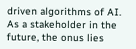driven algorithms of AI. As a stakeholder in the future, the onus lies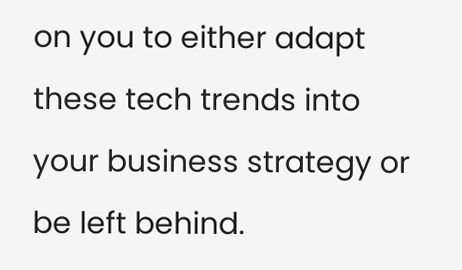on you to either adapt these tech trends into your business strategy or be left behind.